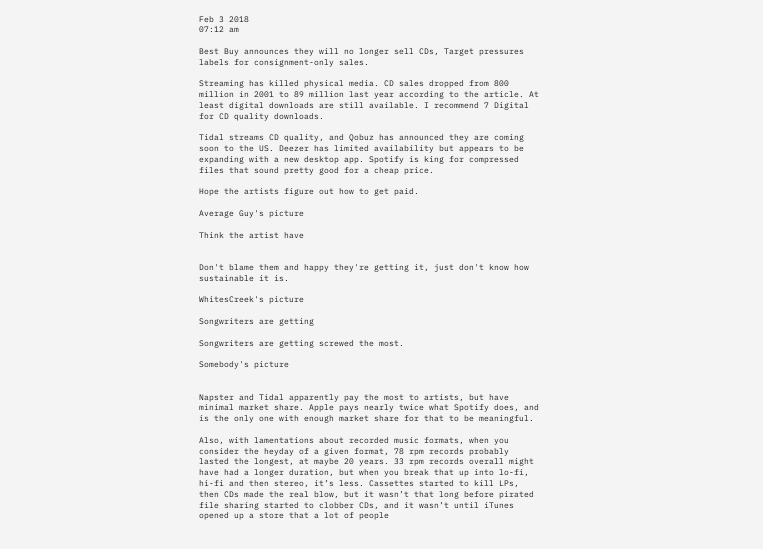Feb 3 2018
07:12 am

Best Buy announces they will no longer sell CDs, Target pressures labels for consignment-only sales.

Streaming has killed physical media. CD sales dropped from 800 million in 2001 to 89 million last year according to the article. At least digital downloads are still available. I recommend 7 Digital for CD quality downloads.

Tidal streams CD quality, and Qobuz has announced they are coming soon to the US. Deezer has limited availability but appears to be expanding with a new desktop app. Spotify is king for compressed files that sound pretty good for a cheap price.

Hope the artists figure out how to get paid.

Average Guy's picture

Think the artist have


Don't blame them and happy they're getting it, just don't know how sustainable it is.

WhitesCreek's picture

Songwriters are getting

Songwriters are getting screwed the most.

Somebody's picture


Napster and Tidal apparently pay the most to artists, but have minimal market share. Apple pays nearly twice what Spotify does, and is the only one with enough market share for that to be meaningful.

Also, with lamentations about recorded music formats, when you consider the heyday of a given format, 78 rpm records probably lasted the longest, at maybe 20 years. 33 rpm records overall might have had a longer duration, but when you break that up into lo-fi, hi-fi and then stereo, it’s less. Cassettes started to kill LPs, then CDs made the real blow, but it wasn’t that long before pirated file sharing started to clobber CDs, and it wasn’t until iTunes opened up a store that a lot of people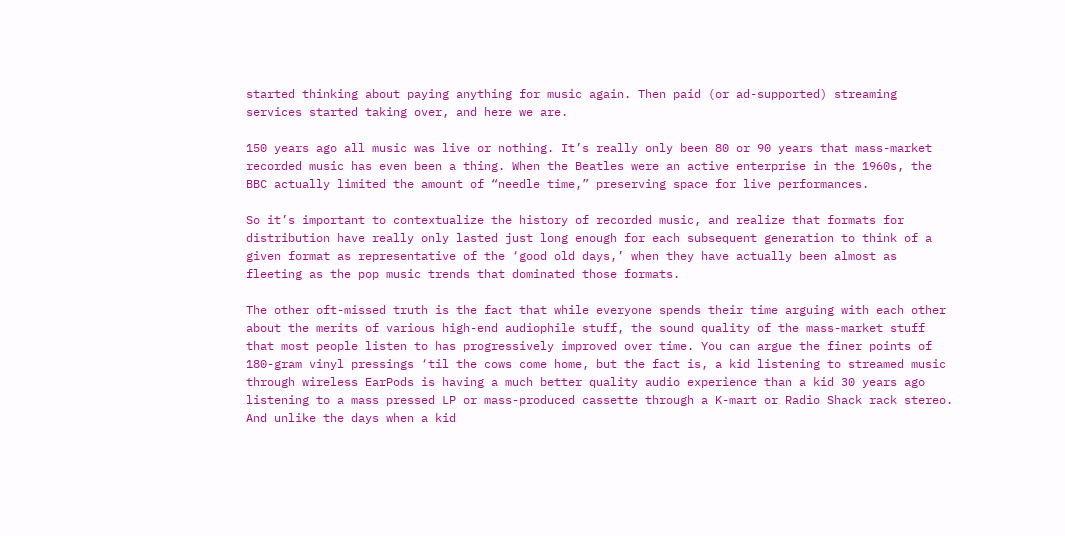started thinking about paying anything for music again. Then paid (or ad-supported) streaming services started taking over, and here we are.

150 years ago all music was live or nothing. It’s really only been 80 or 90 years that mass-market recorded music has even been a thing. When the Beatles were an active enterprise in the 1960s, the BBC actually limited the amount of “needle time,” preserving space for live performances.

So it’s important to contextualize the history of recorded music, and realize that formats for distribution have really only lasted just long enough for each subsequent generation to think of a given format as representative of the ‘good old days,’ when they have actually been almost as fleeting as the pop music trends that dominated those formats.

The other oft-missed truth is the fact that while everyone spends their time arguing with each other about the merits of various high-end audiophile stuff, the sound quality of the mass-market stuff that most people listen to has progressively improved over time. You can argue the finer points of 180-gram vinyl pressings ‘til the cows come home, but the fact is, a kid listening to streamed music through wireless EarPods is having a much better quality audio experience than a kid 30 years ago listening to a mass pressed LP or mass-produced cassette through a K-mart or Radio Shack rack stereo. And unlike the days when a kid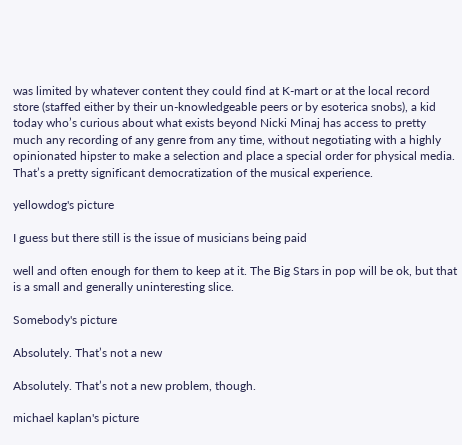was limited by whatever content they could find at K-mart or at the local record store (staffed either by their un-knowledgeable peers or by esoterica snobs), a kid today who’s curious about what exists beyond Nicki Minaj has access to pretty much any recording of any genre from any time, without negotiating with a highly opinionated hipster to make a selection and place a special order for physical media. That’s a pretty significant democratization of the musical experience.

yellowdog's picture

I guess but there still is the issue of musicians being paid

well and often enough for them to keep at it. The Big Stars in pop will be ok, but that is a small and generally uninteresting slice.

Somebody's picture

Absolutely. That’s not a new

Absolutely. That’s not a new problem, though.

michael kaplan's picture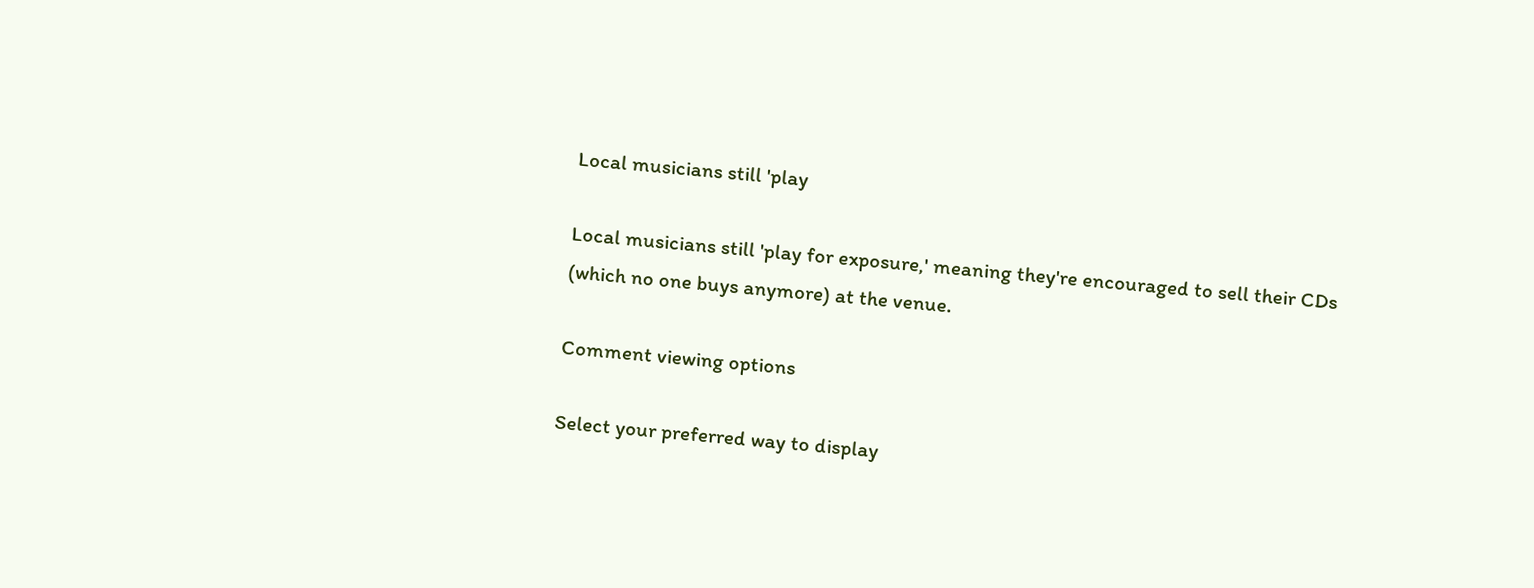Local musicians still 'play

Local musicians still 'play for exposure,' meaning they're encouraged to sell their CDs (which no one buys anymore) at the venue.

Comment viewing options

Select your preferred way to display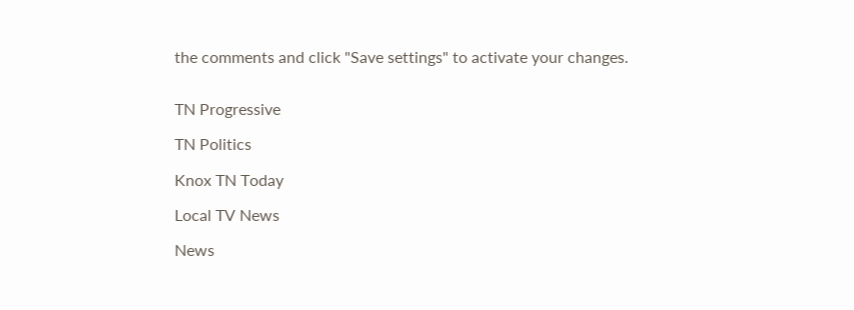the comments and click "Save settings" to activate your changes.


TN Progressive

TN Politics

Knox TN Today

Local TV News

News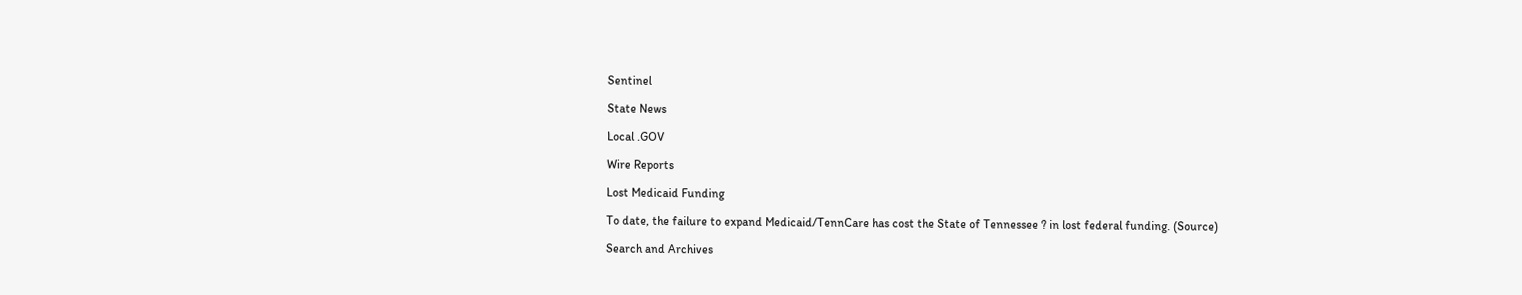Sentinel

State News

Local .GOV

Wire Reports

Lost Medicaid Funding

To date, the failure to expand Medicaid/TennCare has cost the State of Tennessee ? in lost federal funding. (Source)

Search and Archives